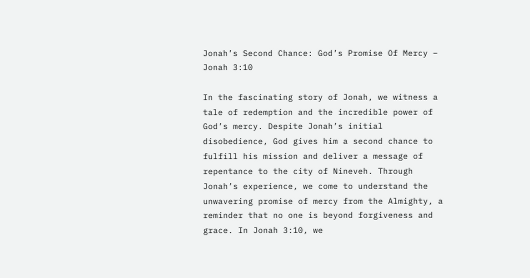Jonah’s Second Chance: God’s Promise Of Mercy – Jonah 3:10

In the fascinating story of Jonah, we witness a tale of redemption and the incredible power of God’s mercy. Despite Jonah’s initial disobedience, God gives him a second chance to fulfill his mission and deliver a message of repentance to the city of Nineveh. Through Jonah’s experience, we come to understand the unwavering promise of mercy from the Almighty, a reminder that no one is beyond forgiveness and grace. In Jonah 3:10, we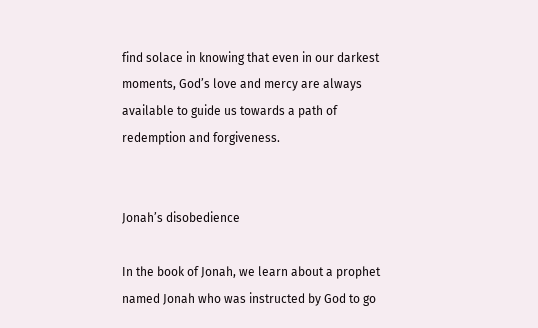find solace in knowing that even in our darkest moments, God’s love and mercy are always available to guide us towards a path of redemption and forgiveness.


Jonah’s disobedience

In the book of Jonah, we learn about a prophet named Jonah who was instructed by God to go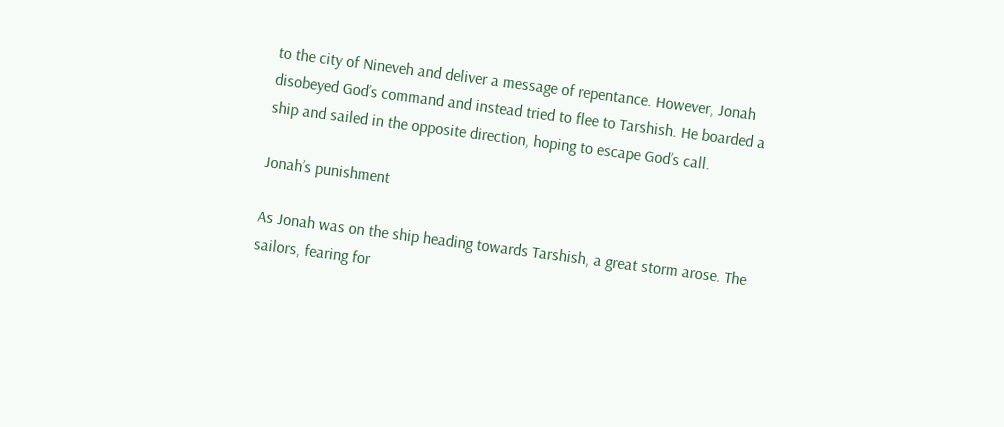to the city of Nineveh and deliver a message of repentance. However, Jonah disobeyed God’s command and instead tried to flee to Tarshish. He boarded a ship and sailed in the opposite direction, hoping to escape God’s call.

Jonah’s punishment

As Jonah was on the ship heading towards Tarshish, a great storm arose. The sailors, fearing for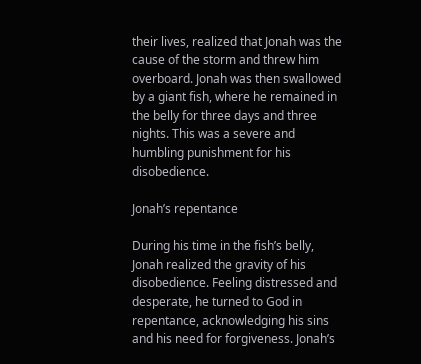their lives, realized that Jonah was the cause of the storm and threw him overboard. Jonah was then swallowed by a giant fish, where he remained in the belly for three days and three nights. This was a severe and humbling punishment for his disobedience.

Jonah’s repentance

During his time in the fish’s belly, Jonah realized the gravity of his disobedience. Feeling distressed and desperate, he turned to God in repentance, acknowledging his sins and his need for forgiveness. Jonah’s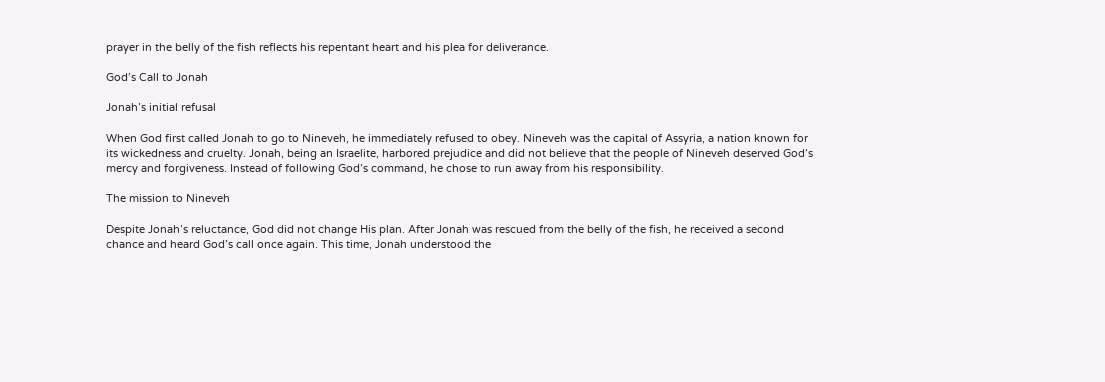prayer in the belly of the fish reflects his repentant heart and his plea for deliverance.

God’s Call to Jonah

Jonah’s initial refusal

When God first called Jonah to go to Nineveh, he immediately refused to obey. Nineveh was the capital of Assyria, a nation known for its wickedness and cruelty. Jonah, being an Israelite, harbored prejudice and did not believe that the people of Nineveh deserved God’s mercy and forgiveness. Instead of following God’s command, he chose to run away from his responsibility.

The mission to Nineveh

Despite Jonah’s reluctance, God did not change His plan. After Jonah was rescued from the belly of the fish, he received a second chance and heard God’s call once again. This time, Jonah understood the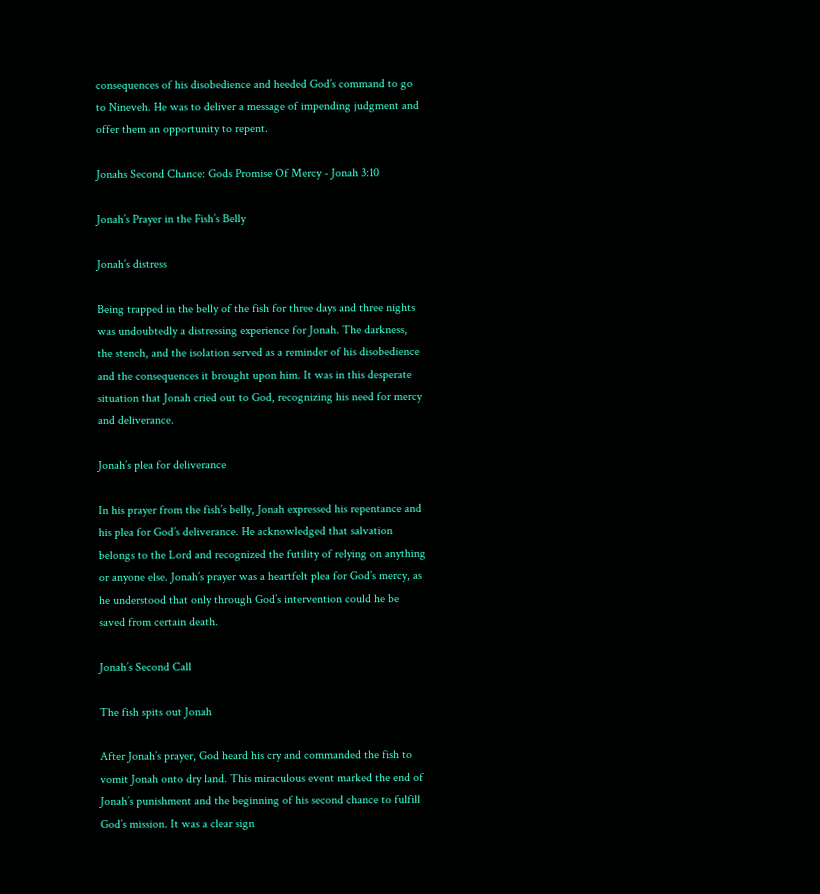consequences of his disobedience and heeded God’s command to go to Nineveh. He was to deliver a message of impending judgment and offer them an opportunity to repent.

Jonahs Second Chance: Gods Promise Of Mercy - Jonah 3:10

Jonah’s Prayer in the Fish’s Belly

Jonah’s distress

Being trapped in the belly of the fish for three days and three nights was undoubtedly a distressing experience for Jonah. The darkness, the stench, and the isolation served as a reminder of his disobedience and the consequences it brought upon him. It was in this desperate situation that Jonah cried out to God, recognizing his need for mercy and deliverance.

Jonah’s plea for deliverance

In his prayer from the fish’s belly, Jonah expressed his repentance and his plea for God’s deliverance. He acknowledged that salvation belongs to the Lord and recognized the futility of relying on anything or anyone else. Jonah’s prayer was a heartfelt plea for God’s mercy, as he understood that only through God’s intervention could he be saved from certain death.

Jonah’s Second Call

The fish spits out Jonah

After Jonah’s prayer, God heard his cry and commanded the fish to vomit Jonah onto dry land. This miraculous event marked the end of Jonah’s punishment and the beginning of his second chance to fulfill God’s mission. It was a clear sign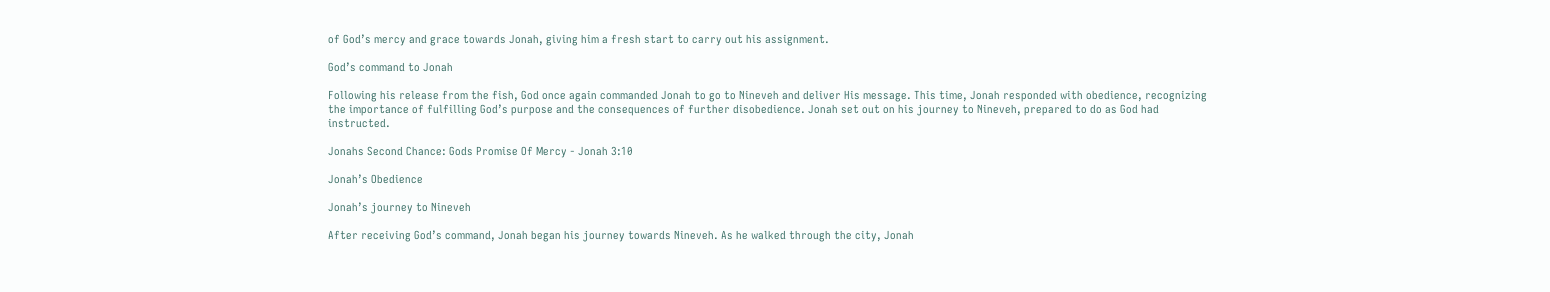of God’s mercy and grace towards Jonah, giving him a fresh start to carry out his assignment.

God’s command to Jonah

Following his release from the fish, God once again commanded Jonah to go to Nineveh and deliver His message. This time, Jonah responded with obedience, recognizing the importance of fulfilling God’s purpose and the consequences of further disobedience. Jonah set out on his journey to Nineveh, prepared to do as God had instructed.

Jonahs Second Chance: Gods Promise Of Mercy - Jonah 3:10

Jonah’s Obedience

Jonah’s journey to Nineveh

After receiving God’s command, Jonah began his journey towards Nineveh. As he walked through the city, Jonah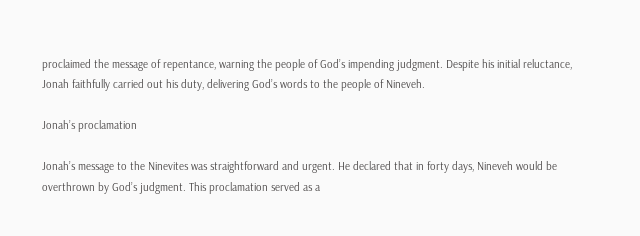proclaimed the message of repentance, warning the people of God’s impending judgment. Despite his initial reluctance, Jonah faithfully carried out his duty, delivering God’s words to the people of Nineveh.

Jonah’s proclamation

Jonah’s message to the Ninevites was straightforward and urgent. He declared that in forty days, Nineveh would be overthrown by God’s judgment. This proclamation served as a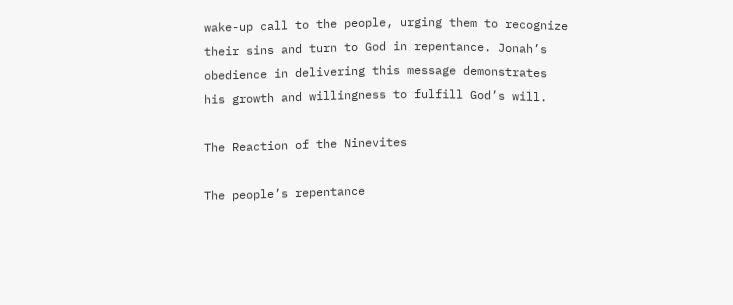wake-up call to the people, urging them to recognize their sins and turn to God in repentance. Jonah’s obedience in delivering this message demonstrates his growth and willingness to fulfill God’s will.

The Reaction of the Ninevites

The people’s repentance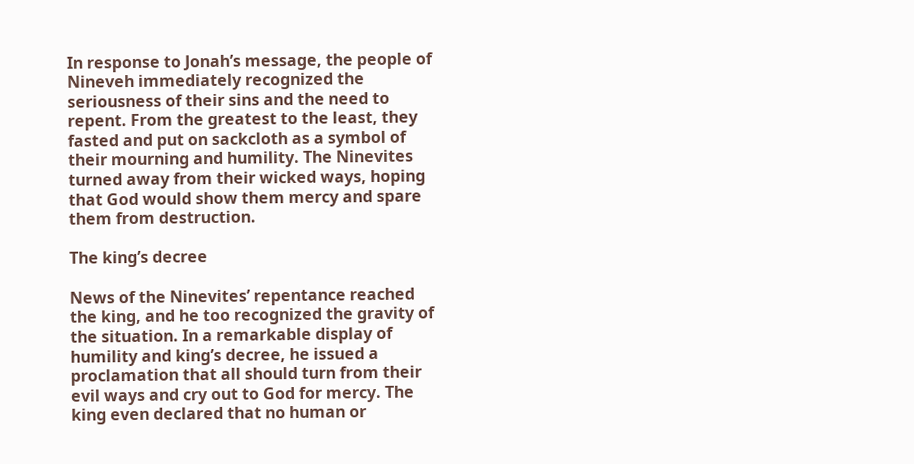In response to Jonah’s message, the people of Nineveh immediately recognized the seriousness of their sins and the need to repent. From the greatest to the least, they fasted and put on sackcloth as a symbol of their mourning and humility. The Ninevites turned away from their wicked ways, hoping that God would show them mercy and spare them from destruction.

The king’s decree

News of the Ninevites’ repentance reached the king, and he too recognized the gravity of the situation. In a remarkable display of humility and king’s decree, he issued a proclamation that all should turn from their evil ways and cry out to God for mercy. The king even declared that no human or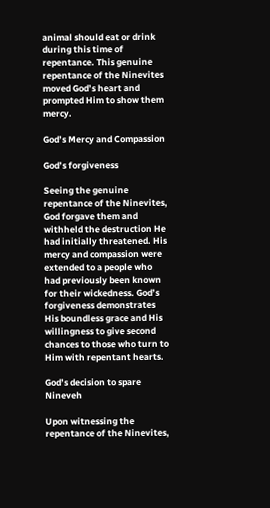animal should eat or drink during this time of repentance. This genuine repentance of the Ninevites moved God’s heart and prompted Him to show them mercy.

God’s Mercy and Compassion

God’s forgiveness

Seeing the genuine repentance of the Ninevites, God forgave them and withheld the destruction He had initially threatened. His mercy and compassion were extended to a people who had previously been known for their wickedness. God’s forgiveness demonstrates His boundless grace and His willingness to give second chances to those who turn to Him with repentant hearts.

God’s decision to spare Nineveh

Upon witnessing the repentance of the Ninevites,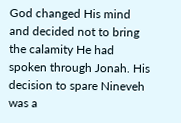God changed His mind and decided not to bring the calamity He had spoken through Jonah. His decision to spare Nineveh was a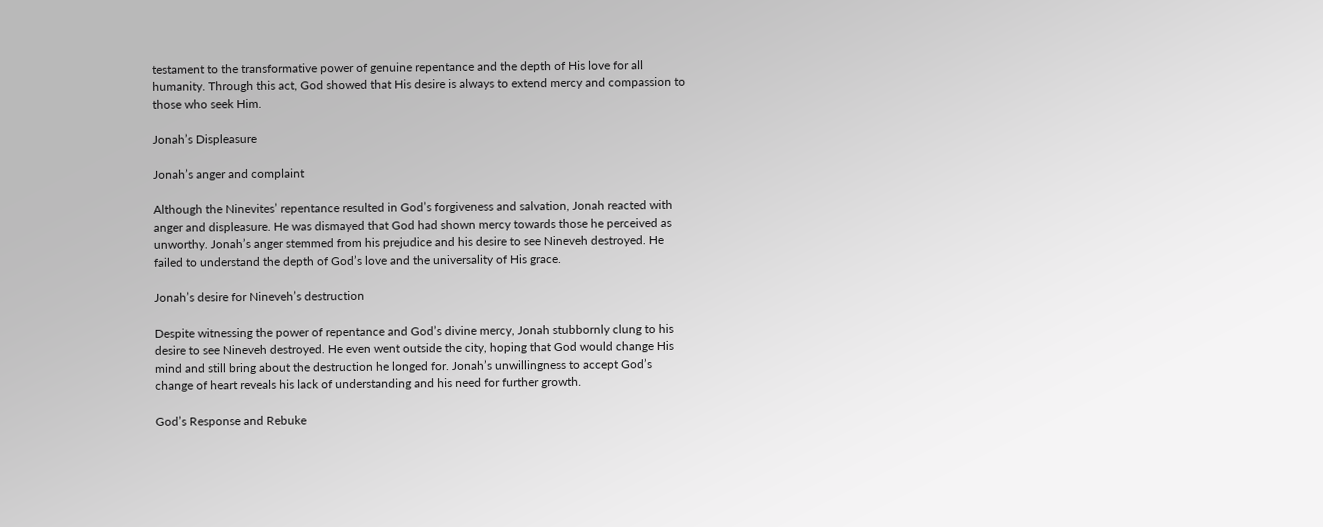testament to the transformative power of genuine repentance and the depth of His love for all humanity. Through this act, God showed that His desire is always to extend mercy and compassion to those who seek Him.

Jonah’s Displeasure

Jonah’s anger and complaint

Although the Ninevites’ repentance resulted in God’s forgiveness and salvation, Jonah reacted with anger and displeasure. He was dismayed that God had shown mercy towards those he perceived as unworthy. Jonah’s anger stemmed from his prejudice and his desire to see Nineveh destroyed. He failed to understand the depth of God’s love and the universality of His grace.

Jonah’s desire for Nineveh’s destruction

Despite witnessing the power of repentance and God’s divine mercy, Jonah stubbornly clung to his desire to see Nineveh destroyed. He even went outside the city, hoping that God would change His mind and still bring about the destruction he longed for. Jonah’s unwillingness to accept God’s change of heart reveals his lack of understanding and his need for further growth.

God’s Response and Rebuke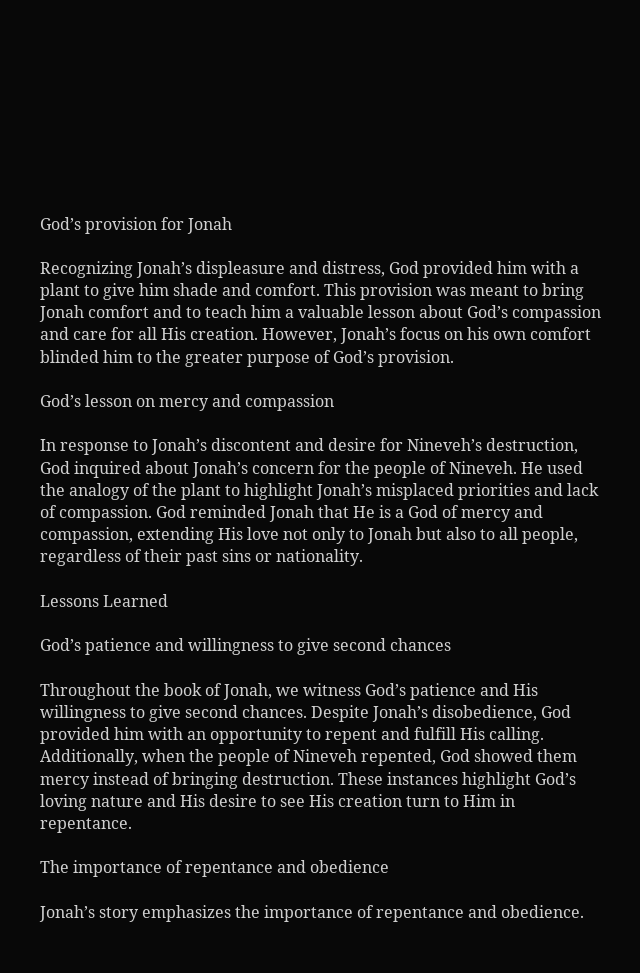God’s provision for Jonah

Recognizing Jonah’s displeasure and distress, God provided him with a plant to give him shade and comfort. This provision was meant to bring Jonah comfort and to teach him a valuable lesson about God’s compassion and care for all His creation. However, Jonah’s focus on his own comfort blinded him to the greater purpose of God’s provision.

God’s lesson on mercy and compassion

In response to Jonah’s discontent and desire for Nineveh’s destruction, God inquired about Jonah’s concern for the people of Nineveh. He used the analogy of the plant to highlight Jonah’s misplaced priorities and lack of compassion. God reminded Jonah that He is a God of mercy and compassion, extending His love not only to Jonah but also to all people, regardless of their past sins or nationality.

Lessons Learned

God’s patience and willingness to give second chances

Throughout the book of Jonah, we witness God’s patience and His willingness to give second chances. Despite Jonah’s disobedience, God provided him with an opportunity to repent and fulfill His calling. Additionally, when the people of Nineveh repented, God showed them mercy instead of bringing destruction. These instances highlight God’s loving nature and His desire to see His creation turn to Him in repentance.

The importance of repentance and obedience

Jonah’s story emphasizes the importance of repentance and obedience.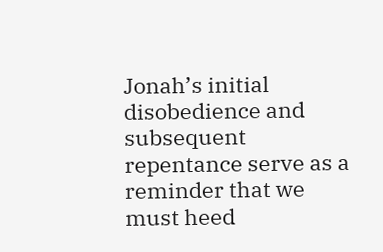Jonah’s initial disobedience and subsequent repentance serve as a reminder that we must heed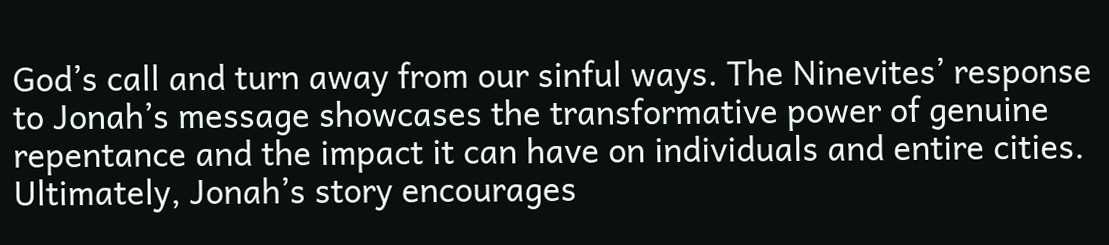God’s call and turn away from our sinful ways. The Ninevites’ response to Jonah’s message showcases the transformative power of genuine repentance and the impact it can have on individuals and entire cities. Ultimately, Jonah’s story encourages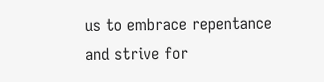us to embrace repentance and strive for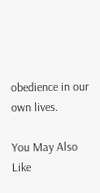obedience in our own lives.

You May Also Like